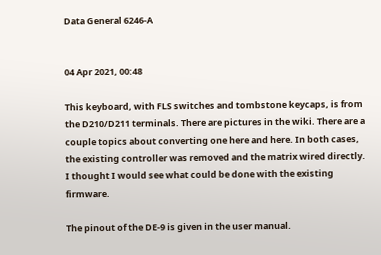Data General 6246-A


04 Apr 2021, 00:48

This keyboard, with FLS switches and tombstone keycaps, is from the D210/D211 terminals. There are pictures in the wiki. There are a couple topics about converting one here and here. In both cases, the existing controller was removed and the matrix wired directly. I thought I would see what could be done with the existing firmware.

The pinout of the DE-9 is given in the user manual.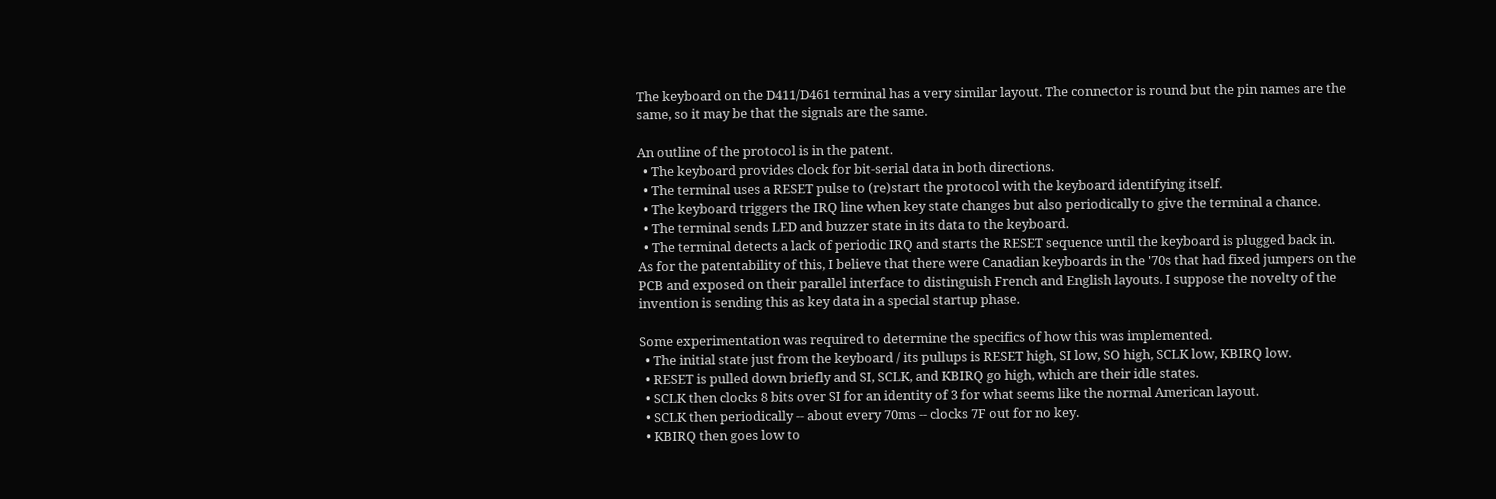The keyboard on the D411/D461 terminal has a very similar layout. The connector is round but the pin names are the same, so it may be that the signals are the same.

An outline of the protocol is in the patent.
  • The keyboard provides clock for bit-serial data in both directions.
  • The terminal uses a RESET pulse to (re)start the protocol with the keyboard identifying itself.
  • The keyboard triggers the IRQ line when key state changes but also periodically to give the terminal a chance.
  • The terminal sends LED and buzzer state in its data to the keyboard.
  • The terminal detects a lack of periodic IRQ and starts the RESET sequence until the keyboard is plugged back in.
As for the patentability of this, I believe that there were Canadian keyboards in the '70s that had fixed jumpers on the PCB and exposed on their parallel interface to distinguish French and English layouts. I suppose the novelty of the invention is sending this as key data in a special startup phase.

Some experimentation was required to determine the specifics of how this was implemented.
  • The initial state just from the keyboard / its pullups is RESET high, SI low, SO high, SCLK low, KBIRQ low.
  • RESET is pulled down briefly and SI, SCLK, and KBIRQ go high, which are their idle states.
  • SCLK then clocks 8 bits over SI for an identity of 3 for what seems like the normal American layout.
  • SCLK then periodically -- about every 70ms -- clocks 7F out for no key.
  • KBIRQ then goes low to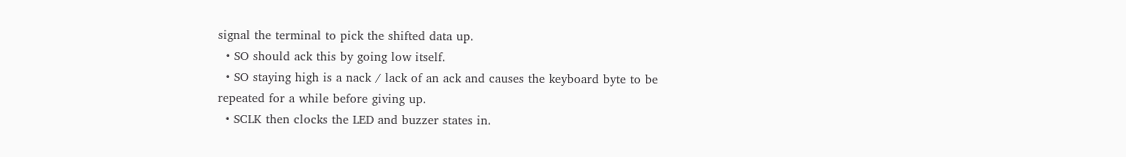signal the terminal to pick the shifted data up.
  • SO should ack this by going low itself.
  • SO staying high is a nack / lack of an ack and causes the keyboard byte to be repeated for a while before giving up.
  • SCLK then clocks the LED and buzzer states in.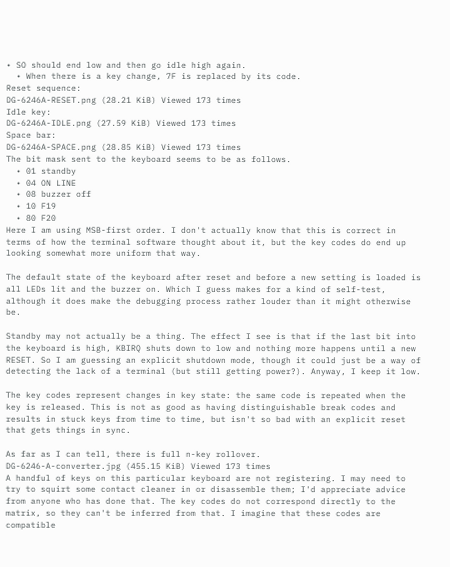• SO should end low and then go idle high again.
  • When there is a key change, 7F is replaced by its code.
Reset sequence:
DG-6246A-RESET.png (28.21 KiB) Viewed 173 times
Idle key:
DG-6246A-IDLE.png (27.59 KiB) Viewed 173 times
Space bar:
DG-6246A-SPACE.png (28.85 KiB) Viewed 173 times
The bit mask sent to the keyboard seems to be as follows.
  • 01 standby
  • 04 ON LINE
  • 08 buzzer off
  • 10 F19
  • 80 F20
Here I am using MSB-first order. I don't actually know that this is correct in terms of how the terminal software thought about it, but the key codes do end up looking somewhat more uniform that way.

The default state of the keyboard after reset and before a new setting is loaded is all LEDs lit and the buzzer on. Which I guess makes for a kind of self-test, although it does make the debugging process rather louder than it might otherwise be.

Standby may not actually be a thing. The effect I see is that if the last bit into the keyboard is high, KBIRQ shuts down to low and nothing more happens until a new RESET. So I am guessing an explicit shutdown mode, though it could just be a way of detecting the lack of a terminal (but still getting power?). Anyway, I keep it low.

The key codes represent changes in key state: the same code is repeated when the key is released. This is not as good as having distinguishable break codes and results in stuck keys from time to time, but isn't so bad with an explicit reset that gets things in sync.

As far as I can tell, there is full n-key rollover.
DG-6246-A-converter.jpg (455.15 KiB) Viewed 173 times
A handful of keys on this particular keyboard are not registering. I may need to try to squirt some contact cleaner in or disassemble them; I'd appreciate advice from anyone who has done that. The key codes do not correspond directly to the matrix, so they can't be inferred from that. I imagine that these codes are compatible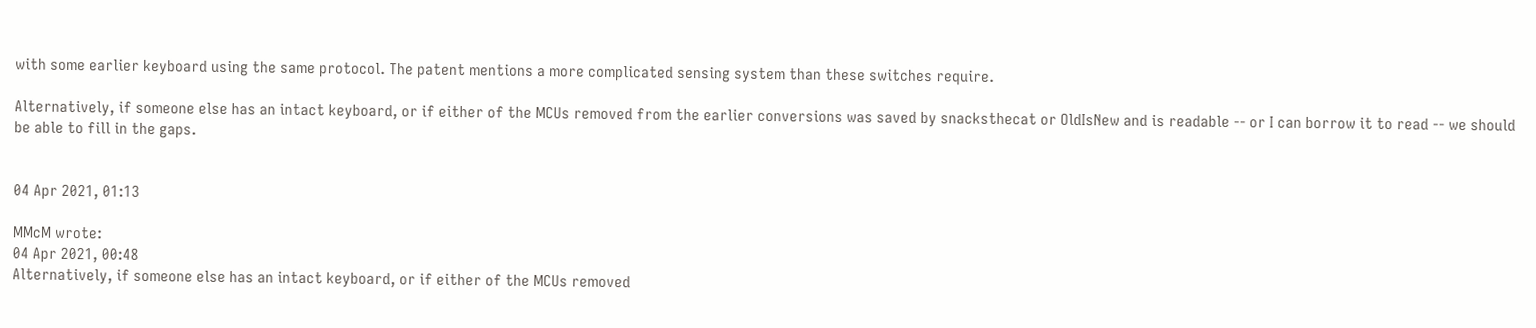with some earlier keyboard using the same protocol. The patent mentions a more complicated sensing system than these switches require.

Alternatively, if someone else has an intact keyboard, or if either of the MCUs removed from the earlier conversions was saved by snacksthecat or OldIsNew and is readable -- or I can borrow it to read -- we should be able to fill in the gaps.


04 Apr 2021, 01:13

MMcM wrote:
04 Apr 2021, 00:48
Alternatively, if someone else has an intact keyboard, or if either of the MCUs removed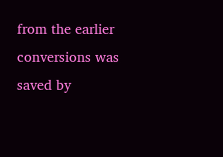from the earlier conversions was saved by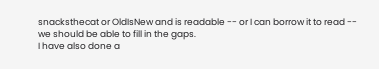snacksthecat or OldIsNew and is readable -- or I can borrow it to read -- we should be able to fill in the gaps.
I have also done a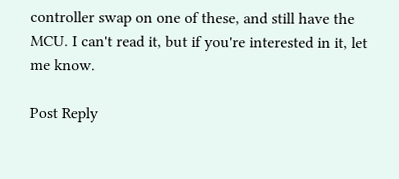controller swap on one of these, and still have the MCU. I can't read it, but if you're interested in it, let me know.

Post Reply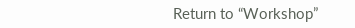Return to “Workshop”